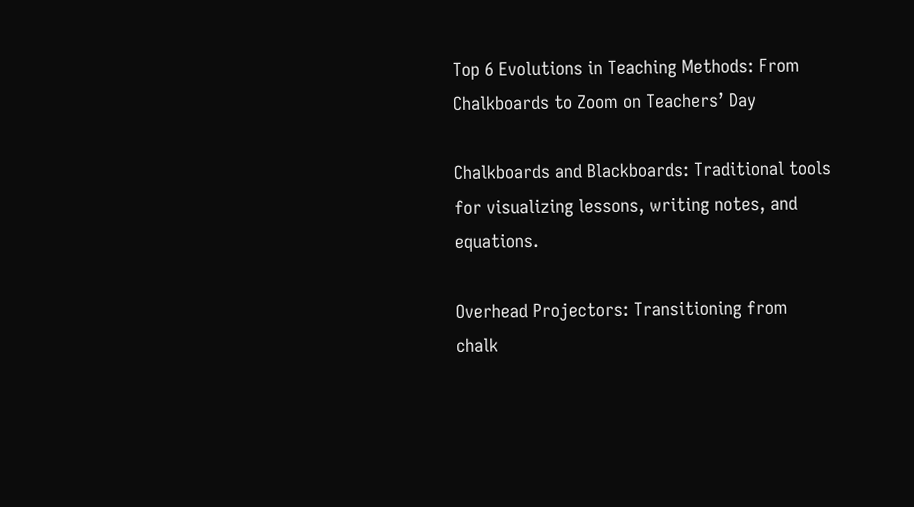Top 6 Evolutions in Teaching Methods: From Chalkboards to Zoom on Teachers’ Day

Chalkboards and Blackboards: Traditional tools for visualizing lessons, writing notes, and equations.

Overhead Projectors: Transitioning from chalk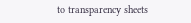to transparency sheets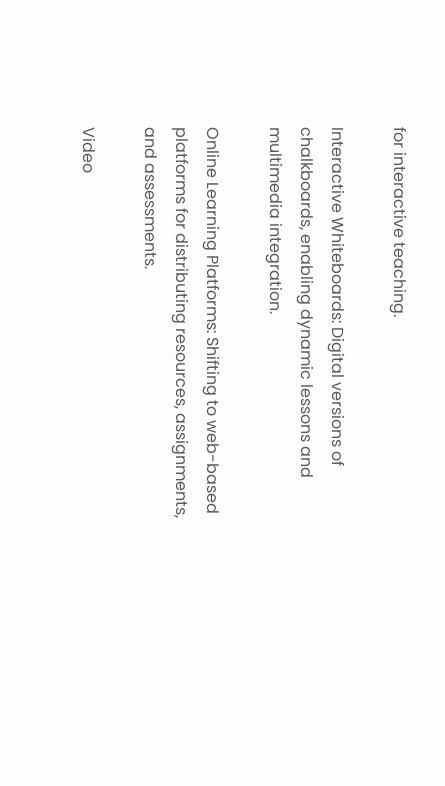for interactive teaching.

Interactive Whiteboards: Digital versions of chalkboards, enabling dynamic lessons and multimedia integration.

Online Learning Platforms: Shifting to web-based platforms for distributing resources, assignments, and assessments.

Video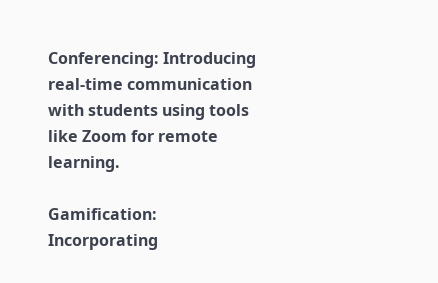Conferencing: Introducing real-time communication with students using tools like Zoom for remote learning.

Gamification: Incorporating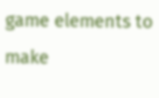game elements to make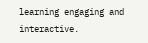learning engaging and interactive.